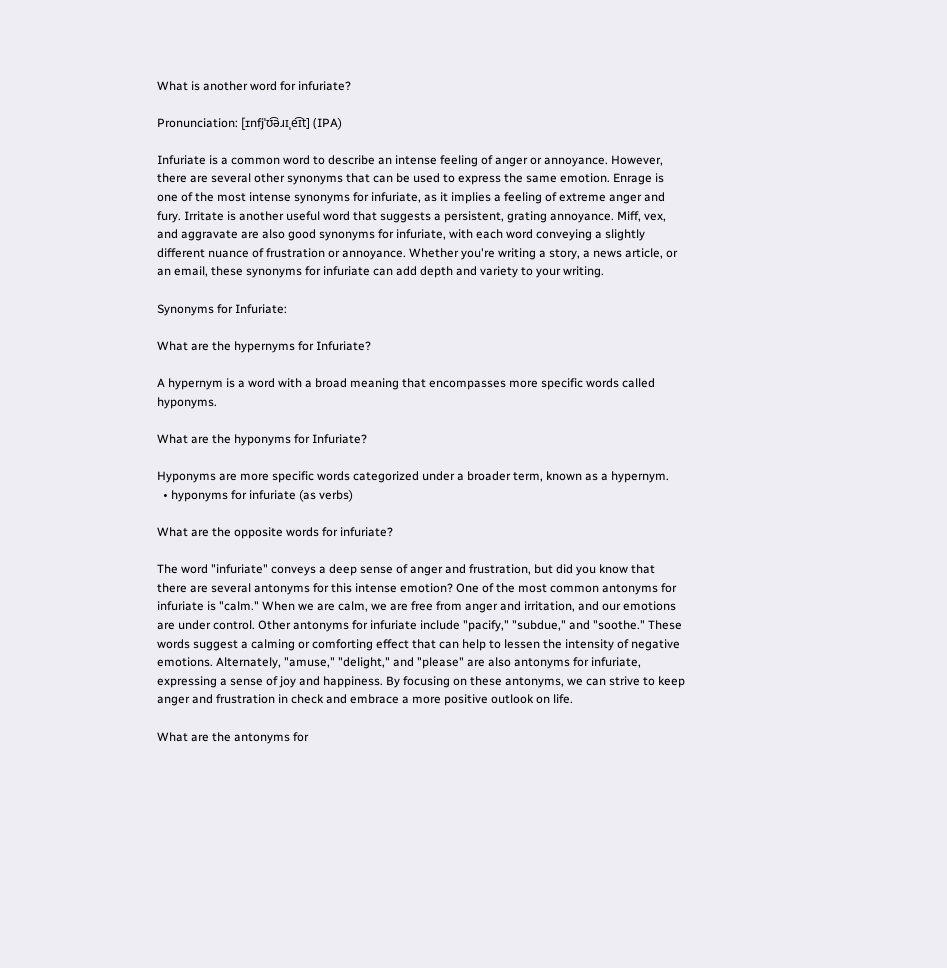What is another word for infuriate?

Pronunciation: [ɪnfjˈʊ͡əɹɪˌe͡ɪt] (IPA)

Infuriate is a common word to describe an intense feeling of anger or annoyance. However, there are several other synonyms that can be used to express the same emotion. Enrage is one of the most intense synonyms for infuriate, as it implies a feeling of extreme anger and fury. Irritate is another useful word that suggests a persistent, grating annoyance. Miff, vex, and aggravate are also good synonyms for infuriate, with each word conveying a slightly different nuance of frustration or annoyance. Whether you're writing a story, a news article, or an email, these synonyms for infuriate can add depth and variety to your writing.

Synonyms for Infuriate:

What are the hypernyms for Infuriate?

A hypernym is a word with a broad meaning that encompasses more specific words called hyponyms.

What are the hyponyms for Infuriate?

Hyponyms are more specific words categorized under a broader term, known as a hypernym.
  • hyponyms for infuriate (as verbs)

What are the opposite words for infuriate?

The word "infuriate" conveys a deep sense of anger and frustration, but did you know that there are several antonyms for this intense emotion? One of the most common antonyms for infuriate is "calm." When we are calm, we are free from anger and irritation, and our emotions are under control. Other antonyms for infuriate include "pacify," "subdue," and "soothe." These words suggest a calming or comforting effect that can help to lessen the intensity of negative emotions. Alternately, "amuse," "delight," and "please" are also antonyms for infuriate, expressing a sense of joy and happiness. By focusing on these antonyms, we can strive to keep anger and frustration in check and embrace a more positive outlook on life.

What are the antonyms for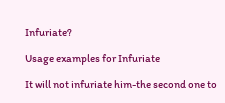Infuriate?

Usage examples for Infuriate

It will not infuriate him-the second one to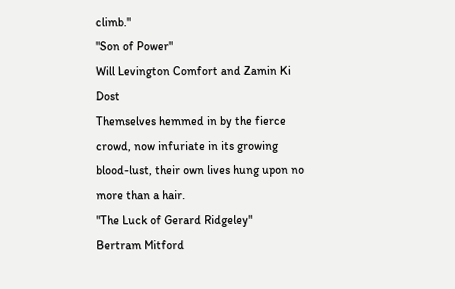climb."
"Son of Power"
Will Levington Comfort and Zamin Ki Dost
Themselves hemmed in by the fierce crowd, now infuriate in its growing blood-lust, their own lives hung upon no more than a hair.
"The Luck of Gerard Ridgeley"
Bertram Mitford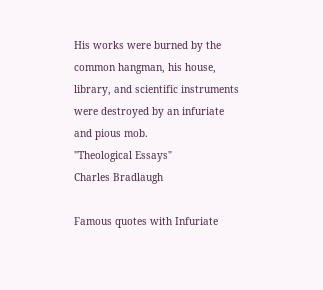His works were burned by the common hangman, his house, library, and scientific instruments were destroyed by an infuriate and pious mob.
"Theological Essays"
Charles Bradlaugh

Famous quotes with Infuriate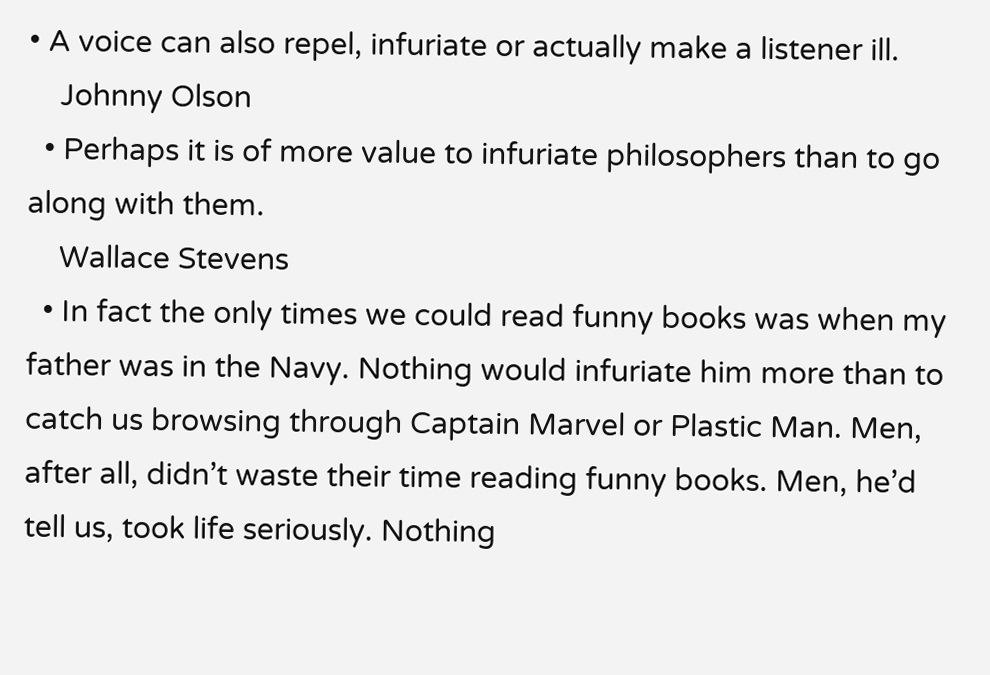• A voice can also repel, infuriate or actually make a listener ill.
    Johnny Olson
  • Perhaps it is of more value to infuriate philosophers than to go along with them.
    Wallace Stevens
  • In fact the only times we could read funny books was when my father was in the Navy. Nothing would infuriate him more than to catch us browsing through Captain Marvel or Plastic Man. Men, after all, didn’t waste their time reading funny books. Men, he’d tell us, took life seriously. Nothing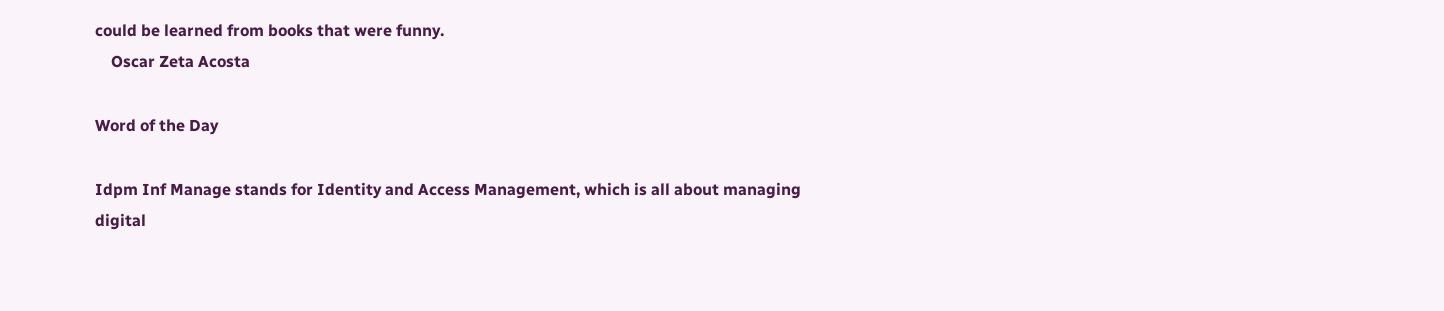could be learned from books that were funny.
    Oscar Zeta Acosta

Word of the Day

Idpm Inf Manage stands for Identity and Access Management, which is all about managing digital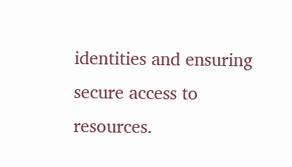identities and ensuring secure access to resources.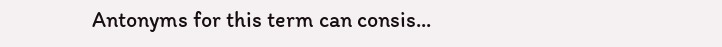Antonyms for this term can consis...